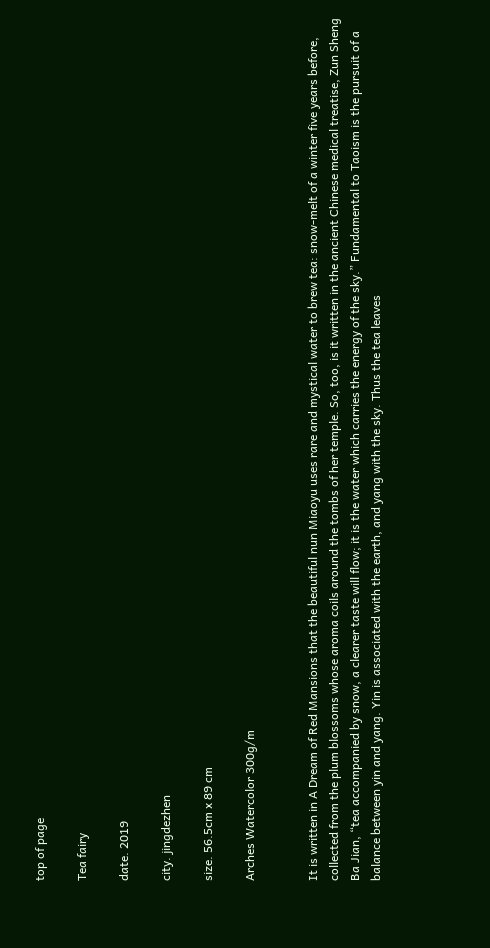top of page

Tea fairy

date. 2019

city. jingdezhen

size. 56.5cm x 89 cm

Arches Watercolor 300g/m


It is written in A Dream of Red Mansions that the beautiful nun Miaoyu uses rare and mystical water to brew tea: snow-melt of a winter five years before, collected from the plum blossoms whose aroma coils around the tombs of her temple. So, too, is it written in the ancient Chinese medical treatise, Zun Sheng Ba Jian, “tea accompanied by snow, a clearer taste will flow; it is the water which carries the energy of the sky.” Fundamental to Taoism is the pursuit of a balance between yin and yang. Yin is associated with the earth, and yang with the sky. Thus the tea leaves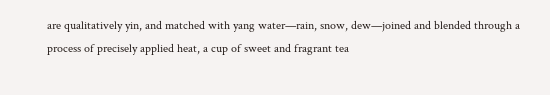are qualitatively yin, and matched with yang water—rain, snow, dew—joined and blended through a process of precisely applied heat, a cup of sweet and fragrant tea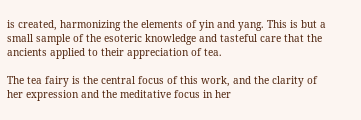is created, harmonizing the elements of yin and yang. This is but a small sample of the esoteric knowledge and tasteful care that the ancients applied to their appreciation of tea.

The tea fairy is the central focus of this work, and the clarity of her expression and the meditative focus in her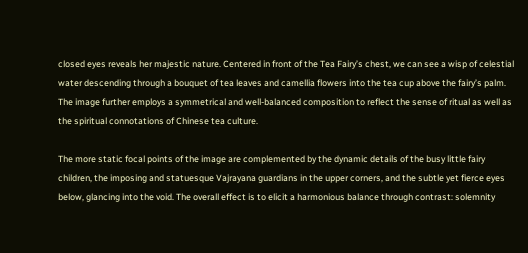closed eyes reveals her majestic nature. Centered in front of the Tea Fairy’s chest, we can see a wisp of celestial water descending through a bouquet of tea leaves and camellia flowers into the tea cup above the fairy’s palm. The image further employs a symmetrical and well-balanced composition to reflect the sense of ritual as well as the spiritual connotations of Chinese tea culture.

The more static focal points of the image are complemented by the dynamic details of the busy little fairy children, the imposing and statuesque Vajrayana guardians in the upper corners, and the subtle yet fierce eyes below, glancing into the void. The overall effect is to elicit a harmonious balance through contrast: solemnity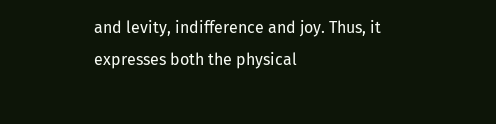and levity, indifference and joy. Thus, it expresses both the physical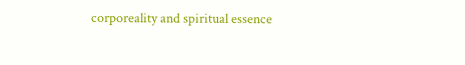corporeality and spiritual essence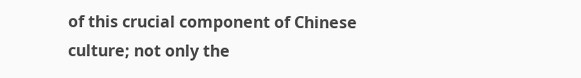of this crucial component of Chinese culture; not only the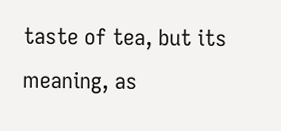taste of tea, but its meaning, as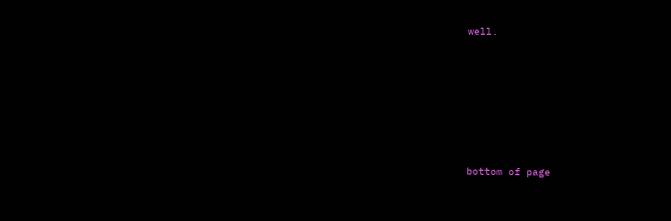well.









bottom of page